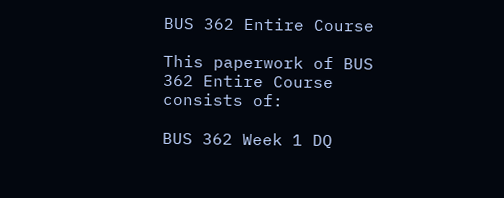BUS 362 Entire Course

This paperwork of BUS 362 Entire Course consists of:

BUS 362 Week 1 DQ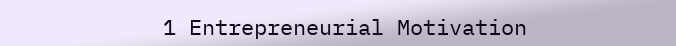1 Entrepreneurial Motivation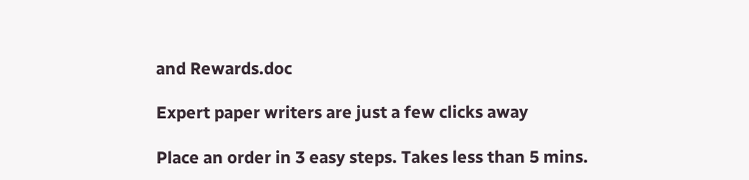and Rewards.doc

Expert paper writers are just a few clicks away

Place an order in 3 easy steps. Takes less than 5 mins.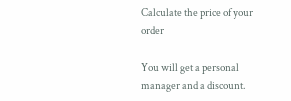Calculate the price of your order

You will get a personal manager and a discount.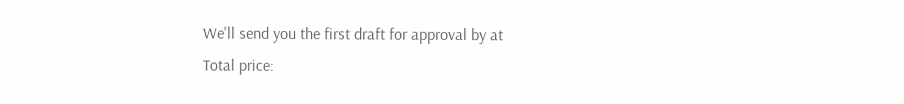We'll send you the first draft for approval by at
Total price: